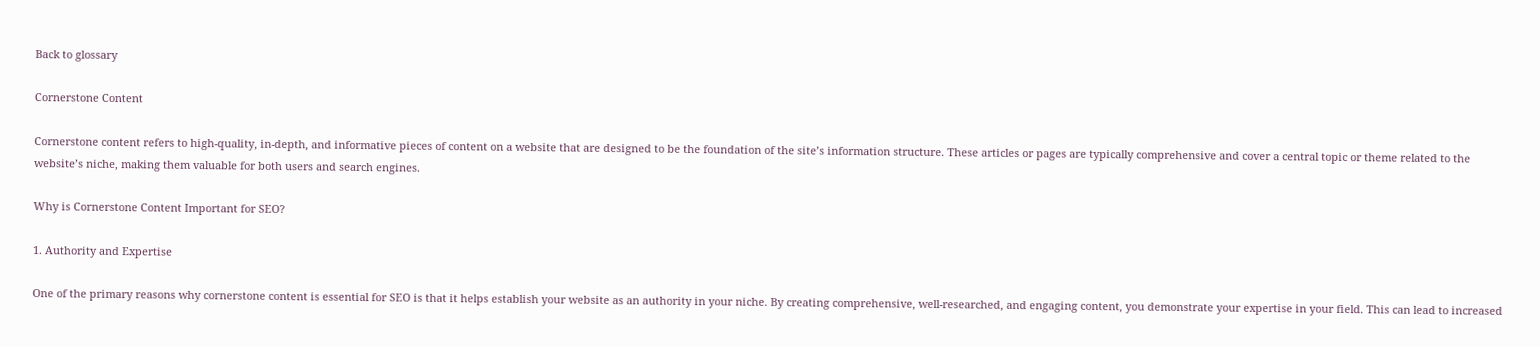Back to glossary

Cornerstone Content

Cornerstone content refers to high-quality, in-depth, and informative pieces of content on a website that are designed to be the foundation of the site’s information structure. These articles or pages are typically comprehensive and cover a central topic or theme related to the website’s niche, making them valuable for both users and search engines.

Why is Cornerstone Content Important for SEO?

1. Authority and Expertise

One of the primary reasons why cornerstone content is essential for SEO is that it helps establish your website as an authority in your niche. By creating comprehensive, well-researched, and engaging content, you demonstrate your expertise in your field. This can lead to increased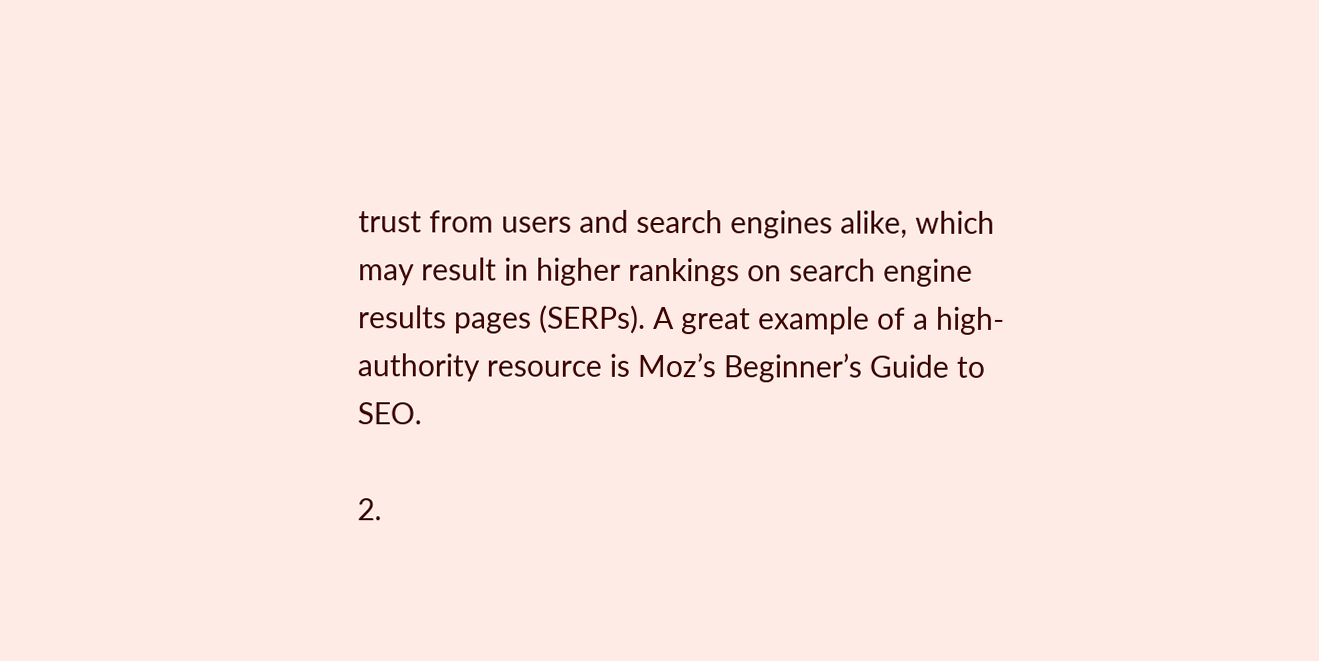trust from users and search engines alike, which may result in higher rankings on search engine results pages (SERPs). A great example of a high-authority resource is Moz’s Beginner’s Guide to SEO.

2.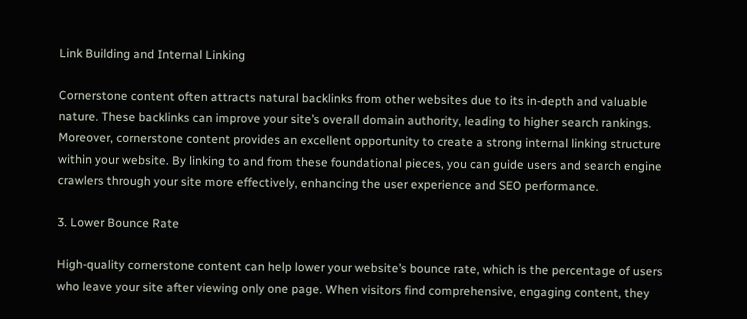Link Building and Internal Linking

Cornerstone content often attracts natural backlinks from other websites due to its in-depth and valuable nature. These backlinks can improve your site’s overall domain authority, leading to higher search rankings. Moreover, cornerstone content provides an excellent opportunity to create a strong internal linking structure within your website. By linking to and from these foundational pieces, you can guide users and search engine crawlers through your site more effectively, enhancing the user experience and SEO performance.

3. Lower Bounce Rate

High-quality cornerstone content can help lower your website’s bounce rate, which is the percentage of users who leave your site after viewing only one page. When visitors find comprehensive, engaging content, they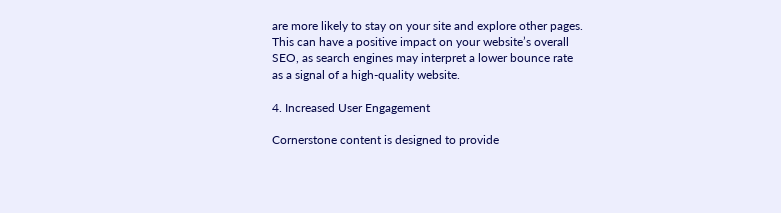are more likely to stay on your site and explore other pages. This can have a positive impact on your website’s overall SEO, as search engines may interpret a lower bounce rate as a signal of a high-quality website.

4. Increased User Engagement

Cornerstone content is designed to provide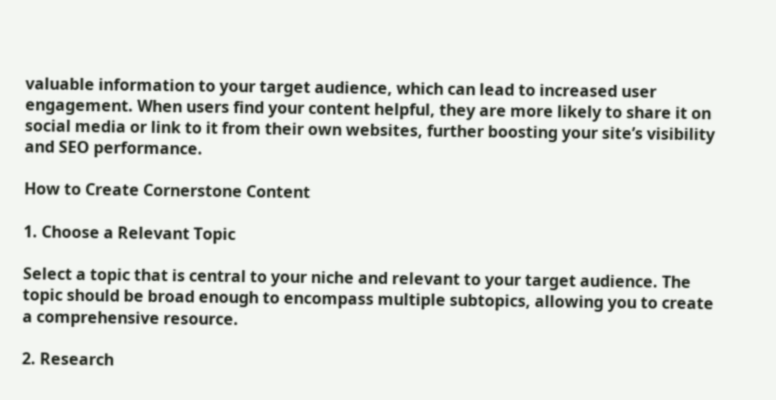valuable information to your target audience, which can lead to increased user engagement. When users find your content helpful, they are more likely to share it on social media or link to it from their own websites, further boosting your site’s visibility and SEO performance.

How to Create Cornerstone Content

1. Choose a Relevant Topic

Select a topic that is central to your niche and relevant to your target audience. The topic should be broad enough to encompass multiple subtopics, allowing you to create a comprehensive resource.

2. Research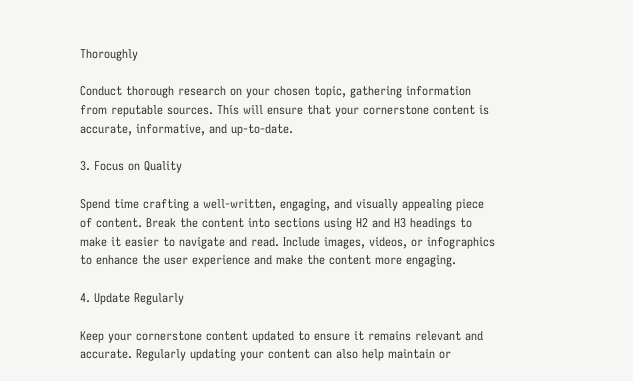Thoroughly

Conduct thorough research on your chosen topic, gathering information from reputable sources. This will ensure that your cornerstone content is accurate, informative, and up-to-date.

3. Focus on Quality

Spend time crafting a well-written, engaging, and visually appealing piece of content. Break the content into sections using H2 and H3 headings to make it easier to navigate and read. Include images, videos, or infographics to enhance the user experience and make the content more engaging.

4. Update Regularly

Keep your cornerstone content updated to ensure it remains relevant and accurate. Regularly updating your content can also help maintain or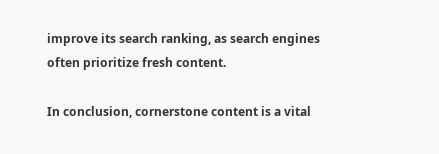improve its search ranking, as search engines often prioritize fresh content.

In conclusion, cornerstone content is a vital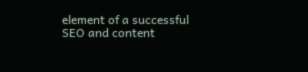element of a successful SEO and content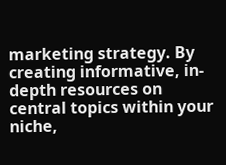marketing strategy. By creating informative, in-depth resources on central topics within your niche,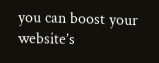you can boost your website’s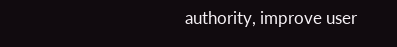authority, improve user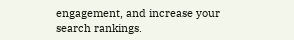engagement, and increase your search rankings.